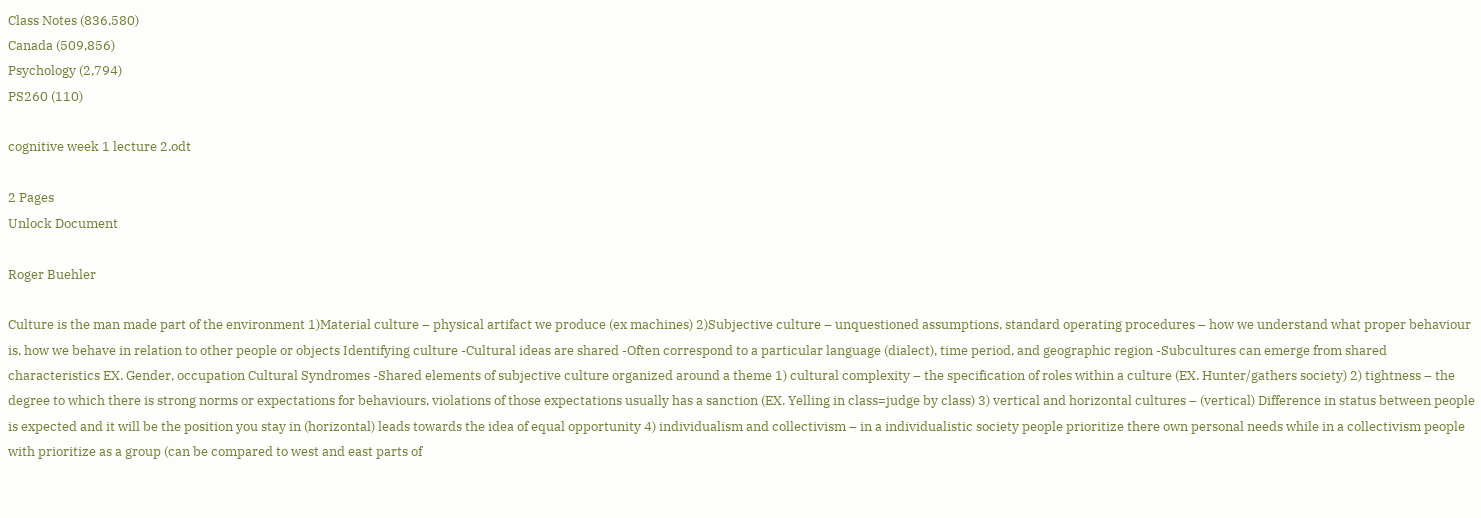Class Notes (836,580)
Canada (509,856)
Psychology (2,794)
PS260 (110)

cognitive week 1 lecture 2.odt

2 Pages
Unlock Document

Roger Buehler

Culture is the man made part of the environment 1)Material culture – physical artifact we produce (ex machines) 2)Subjective culture – unquestioned assumptions, standard operating procedures – how we understand what proper behaviour is, how we behave in relation to other people or objects Identifying culture -Cultural ideas are shared -Often correspond to a particular language (dialect), time period, and geographic region -Subcultures can emerge from shared characteristics EX. Gender, occupation Cultural Syndromes -Shared elements of subjective culture organized around a theme 1) cultural complexity – the specification of roles within a culture (EX. Hunter/gathers society) 2) tightness – the degree to which there is strong norms or expectations for behaviours, violations of those expectations usually has a sanction (EX. Yelling in class=judge by class) 3) vertical and horizontal cultures – (vertical) Difference in status between people is expected and it will be the position you stay in (horizontal) leads towards the idea of equal opportunity 4) individualism and collectivism – in a individualistic society people prioritize there own personal needs while in a collectivism people with prioritize as a group (can be compared to west and east parts of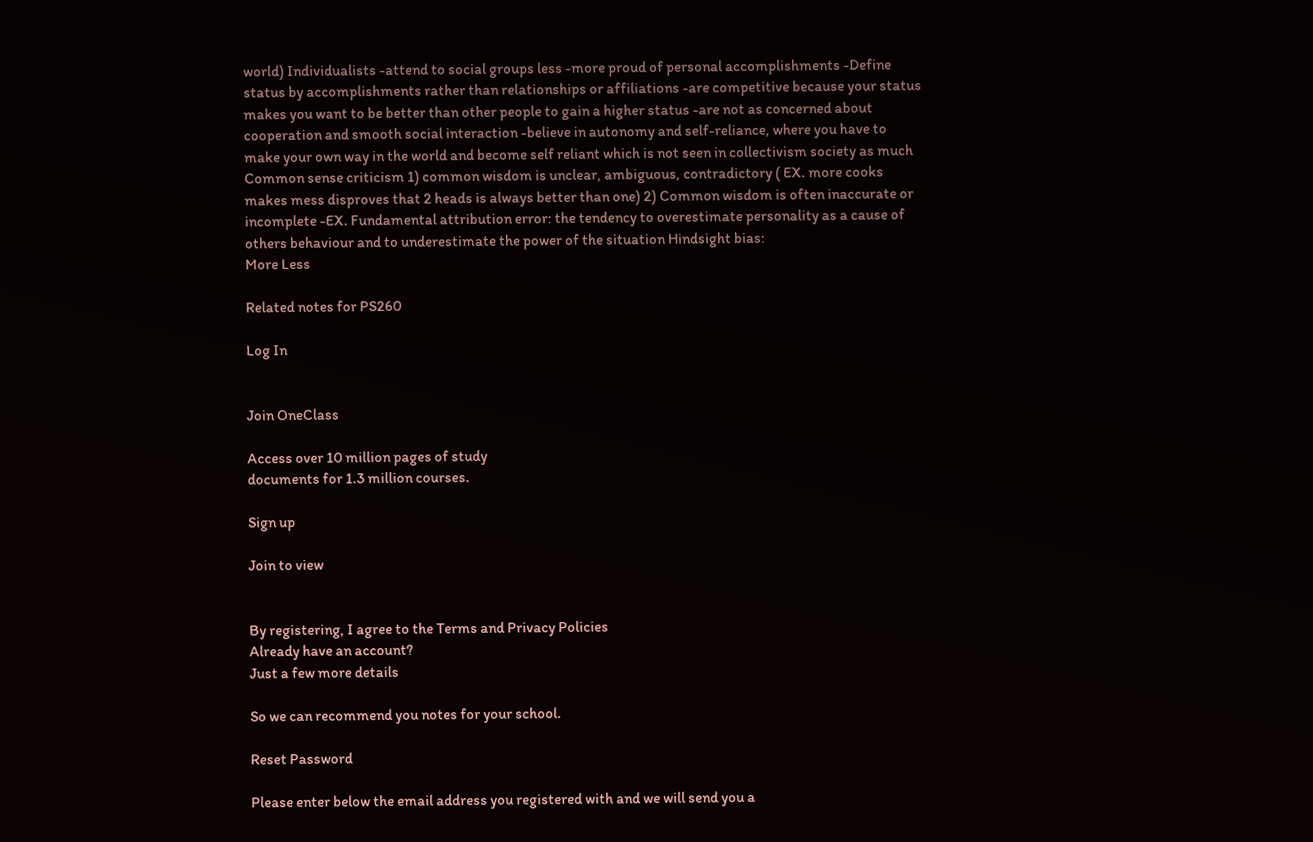world) Individualists -attend to social groups less -more proud of personal accomplishments -Define status by accomplishments rather than relationships or affiliations -are competitive because your status makes you want to be better than other people to gain a higher status -are not as concerned about cooperation and smooth social interaction -believe in autonomy and self-reliance, where you have to make your own way in the world and become self reliant which is not seen in collectivism society as much Common sense criticism 1) common wisdom is unclear, ambiguous, contradictory ( EX. more cooks makes mess disproves that 2 heads is always better than one) 2) Common wisdom is often inaccurate or incomplete -EX. Fundamental attribution error: the tendency to overestimate personality as a cause of others behaviour and to underestimate the power of the situation Hindsight bias:
More Less

Related notes for PS260

Log In


Join OneClass

Access over 10 million pages of study
documents for 1.3 million courses.

Sign up

Join to view


By registering, I agree to the Terms and Privacy Policies
Already have an account?
Just a few more details

So we can recommend you notes for your school.

Reset Password

Please enter below the email address you registered with and we will send you a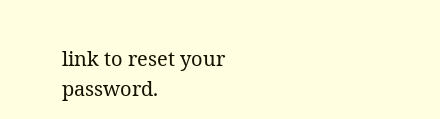link to reset your password.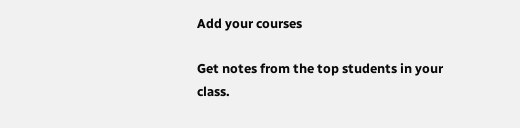Add your courses

Get notes from the top students in your class.